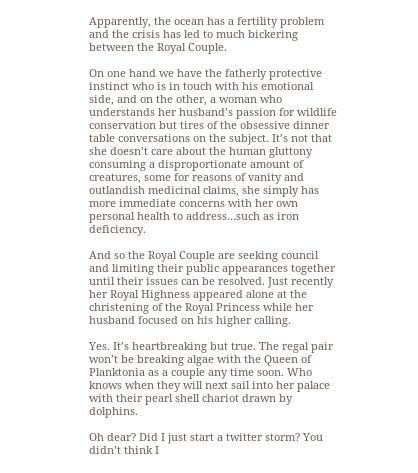Apparently, the ocean has a fertility problem and the crisis has led to much bickering between the Royal Couple.

On one hand we have the fatherly protective instinct who is in touch with his emotional side, and on the other, a woman who understands her husband’s passion for wildlife conservation but tires of the obsessive dinner table conversations on the subject. It’s not that she doesn’t care about the human gluttony consuming a disproportionate amount of creatures, some for reasons of vanity and outlandish medicinal claims, she simply has more immediate concerns with her own personal health to address…such as iron deficiency.

And so the Royal Couple are seeking council and limiting their public appearances together until their issues can be resolved. Just recently her Royal Highness appeared alone at the christening of the Royal Princess while her husband focused on his higher calling.

Yes. It’s heartbreaking but true. The regal pair won’t be breaking algae with the Queen of Planktonia as a couple any time soon. Who knows when they will next sail into her palace with their pearl shell chariot drawn by dolphins.

Oh dear? Did I just start a twitter storm? You didn’t think I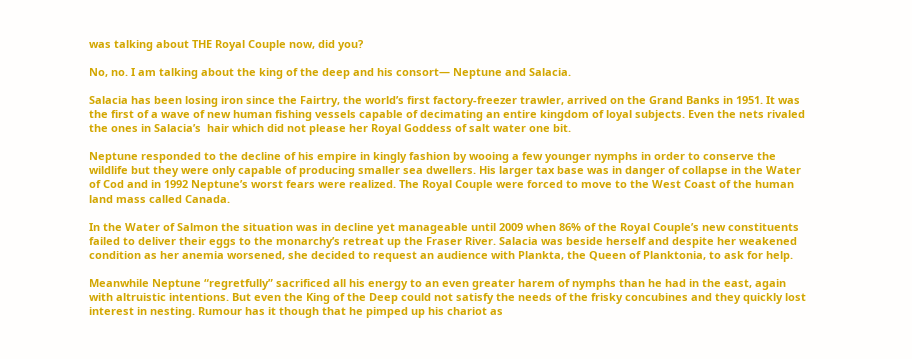was talking about THE Royal Couple now, did you?

No, no. I am talking about the king of the deep and his consort— Neptune and Salacia.

Salacia has been losing iron since the Fairtry, the world’s first factory-freezer trawler, arrived on the Grand Banks in 1951. It was the first of a wave of new human fishing vessels capable of decimating an entire kingdom of loyal subjects. Even the nets rivaled the ones in Salacia’s  hair which did not please her Royal Goddess of salt water one bit.

Neptune responded to the decline of his empire in kingly fashion by wooing a few younger nymphs in order to conserve the wildlife but they were only capable of producing smaller sea dwellers. His larger tax base was in danger of collapse in the Water of Cod and in 1992 Neptune’s worst fears were realized. The Royal Couple were forced to move to the West Coast of the human land mass called Canada.

In the Water of Salmon the situation was in decline yet manageable until 2009 when 86% of the Royal Couple’s new constituents failed to deliver their eggs to the monarchy’s retreat up the Fraser River. Salacia was beside herself and despite her weakened condition as her anemia worsened, she decided to request an audience with Plankta, the Queen of Planktonia, to ask for help.

Meanwhile Neptune “regretfully” sacrificed all his energy to an even greater harem of nymphs than he had in the east, again with altruistic intentions. But even the King of the Deep could not satisfy the needs of the frisky concubines and they quickly lost interest in nesting. Rumour has it though that he pimped up his chariot as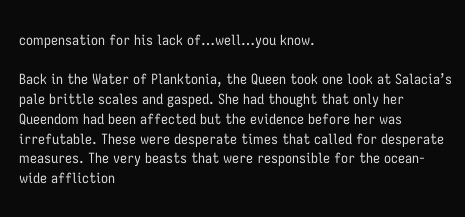compensation for his lack of…well…you know.

Back in the Water of Planktonia, the Queen took one look at Salacia’s pale brittle scales and gasped. She had thought that only her Queendom had been affected but the evidence before her was irrefutable. These were desperate times that called for desperate measures. The very beasts that were responsible for the ocean-wide affliction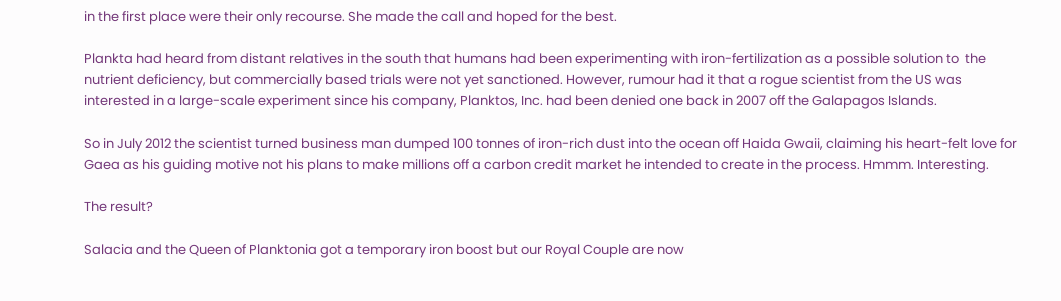in the first place were their only recourse. She made the call and hoped for the best.

Plankta had heard from distant relatives in the south that humans had been experimenting with iron-fertilization as a possible solution to  the nutrient deficiency, but commercially based trials were not yet sanctioned. However, rumour had it that a rogue scientist from the US was interested in a large-scale experiment since his company, Planktos, Inc. had been denied one back in 2007 off the Galapagos Islands.

So in July 2012 the scientist turned business man dumped 100 tonnes of iron-rich dust into the ocean off Haida Gwaii, claiming his heart-felt love for Gaea as his guiding motive not his plans to make millions off a carbon credit market he intended to create in the process. Hmmm. Interesting.

The result?

Salacia and the Queen of Planktonia got a temporary iron boost but our Royal Couple are now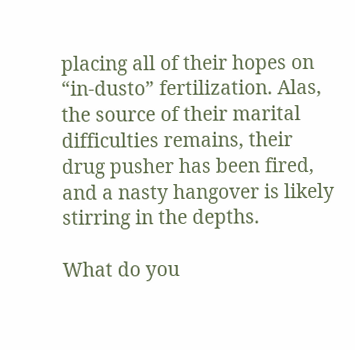placing all of their hopes on “in-dusto” fertilization. Alas, the source of their marital difficulties remains, their drug pusher has been fired, and a nasty hangover is likely stirring in the depths.

What do you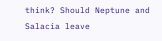think? Should Neptune and Salacia leave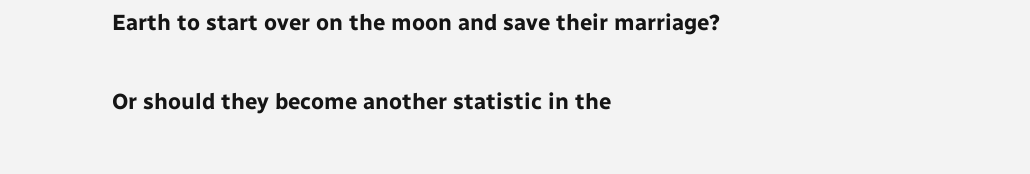Earth to start over on the moon and save their marriage?

Or should they become another statistic in the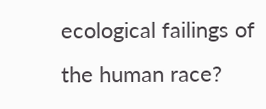ecological failings of the human race?